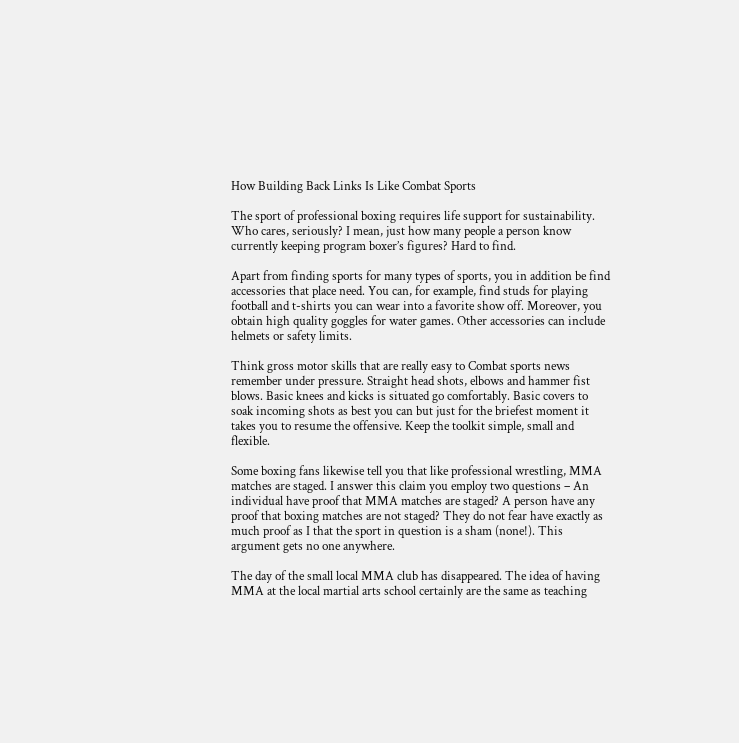How Building Back Links Is Like Combat Sports

The sport of professional boxing requires life support for sustainability. Who cares, seriously? I mean, just how many people a person know currently keeping program boxer’s figures? Hard to find.

Apart from finding sports for many types of sports, you in addition be find accessories that place need. You can, for example, find studs for playing football and t-shirts you can wear into a favorite show off. Moreover, you obtain high quality goggles for water games. Other accessories can include helmets or safety limits.

Think gross motor skills that are really easy to Combat sports news remember under pressure. Straight head shots, elbows and hammer fist blows. Basic knees and kicks is situated go comfortably. Basic covers to soak incoming shots as best you can but just for the briefest moment it takes you to resume the offensive. Keep the toolkit simple, small and flexible.

Some boxing fans likewise tell you that like professional wrestling, MMA matches are staged. I answer this claim you employ two questions – An individual have proof that MMA matches are staged? A person have any proof that boxing matches are not staged? They do not fear have exactly as much proof as I that the sport in question is a sham (none!). This argument gets no one anywhere.

The day of the small local MMA club has disappeared. The idea of having MMA at the local martial arts school certainly are the same as teaching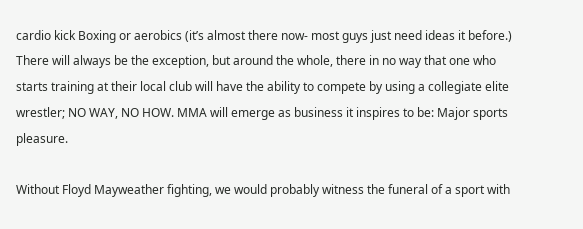cardio kick Boxing or aerobics (it’s almost there now- most guys just need ideas it before.) There will always be the exception, but around the whole, there in no way that one who starts training at their local club will have the ability to compete by using a collegiate elite wrestler; NO WAY, NO HOW. MMA will emerge as business it inspires to be: Major sports pleasure.

Without Floyd Mayweather fighting, we would probably witness the funeral of a sport with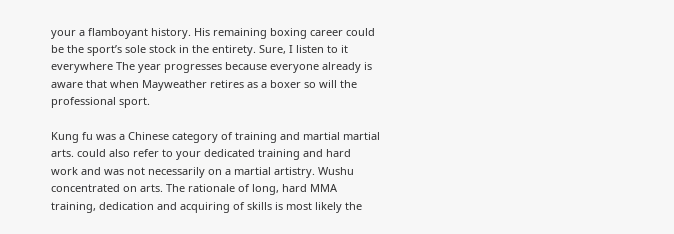your a flamboyant history. His remaining boxing career could be the sport’s sole stock in the entirety. Sure, I listen to it everywhere The year progresses because everyone already is aware that when Mayweather retires as a boxer so will the professional sport.

Kung fu was a Chinese category of training and martial martial arts. could also refer to your dedicated training and hard work and was not necessarily on a martial artistry. Wushu concentrated on arts. The rationale of long, hard MMA training, dedication and acquiring of skills is most likely the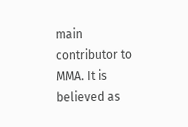main contributor to MMA. It is believed as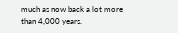much as now back a lot more than 4,000 years.